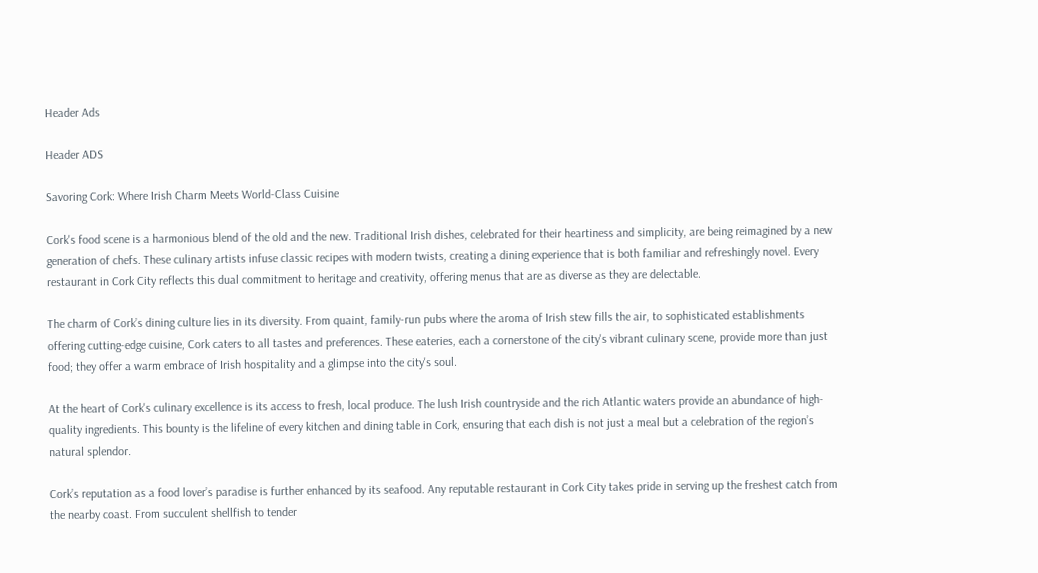Header Ads

Header ADS

Savoring Cork: Where Irish Charm Meets World-Class Cuisine

Cork's food scene is a harmonious blend of the old and the new. Traditional Irish dishes, celebrated for their heartiness and simplicity, are being reimagined by a new generation of chefs. These culinary artists infuse classic recipes with modern twists, creating a dining experience that is both familiar and refreshingly novel. Every restaurant in Cork City reflects this dual commitment to heritage and creativity, offering menus that are as diverse as they are delectable.

The charm of Cork’s dining culture lies in its diversity. From quaint, family-run pubs where the aroma of Irish stew fills the air, to sophisticated establishments offering cutting-edge cuisine, Cork caters to all tastes and preferences. These eateries, each a cornerstone of the city's vibrant culinary scene, provide more than just food; they offer a warm embrace of Irish hospitality and a glimpse into the city's soul.

At the heart of Cork's culinary excellence is its access to fresh, local produce. The lush Irish countryside and the rich Atlantic waters provide an abundance of high-quality ingredients. This bounty is the lifeline of every kitchen and dining table in Cork, ensuring that each dish is not just a meal but a celebration of the region’s natural splendor.

Cork’s reputation as a food lover’s paradise is further enhanced by its seafood. Any reputable restaurant in Cork City takes pride in serving up the freshest catch from the nearby coast. From succulent shellfish to tender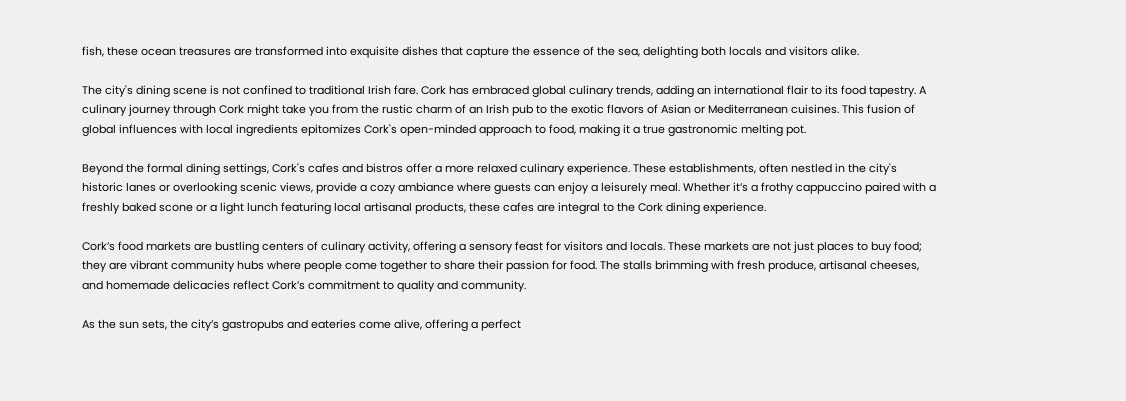fish, these ocean treasures are transformed into exquisite dishes that capture the essence of the sea, delighting both locals and visitors alike.

The city's dining scene is not confined to traditional Irish fare. Cork has embraced global culinary trends, adding an international flair to its food tapestry. A culinary journey through Cork might take you from the rustic charm of an Irish pub to the exotic flavors of Asian or Mediterranean cuisines. This fusion of global influences with local ingredients epitomizes Cork's open-minded approach to food, making it a true gastronomic melting pot.

Beyond the formal dining settings, Cork's cafes and bistros offer a more relaxed culinary experience. These establishments, often nestled in the city's historic lanes or overlooking scenic views, provide a cozy ambiance where guests can enjoy a leisurely meal. Whether it’s a frothy cappuccino paired with a freshly baked scone or a light lunch featuring local artisanal products, these cafes are integral to the Cork dining experience.

Cork’s food markets are bustling centers of culinary activity, offering a sensory feast for visitors and locals. These markets are not just places to buy food; they are vibrant community hubs where people come together to share their passion for food. The stalls brimming with fresh produce, artisanal cheeses, and homemade delicacies reflect Cork’s commitment to quality and community.

As the sun sets, the city’s gastropubs and eateries come alive, offering a perfect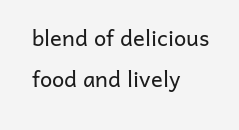blend of delicious food and lively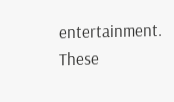entertainment. These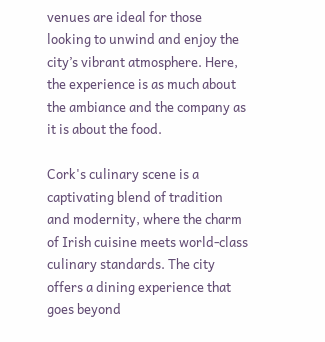venues are ideal for those looking to unwind and enjoy the city’s vibrant atmosphere. Here, the experience is as much about the ambiance and the company as it is about the food.

Cork's culinary scene is a captivating blend of tradition and modernity, where the charm of Irish cuisine meets world-class culinary standards. The city offers a dining experience that goes beyond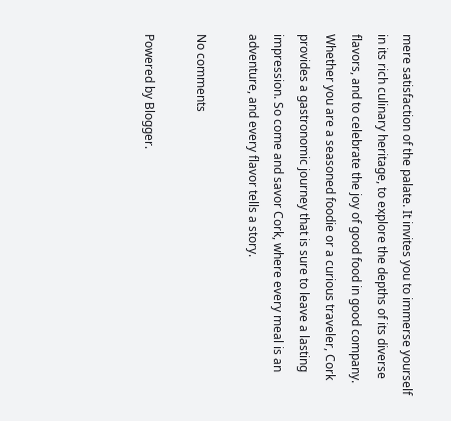mere satisfaction of the palate. It invites you to immerse yourself in its rich culinary heritage, to explore the depths of its diverse flavors, and to celebrate the joy of good food in good company. Whether you are a seasoned foodie or a curious traveler, Cork provides a gastronomic journey that is sure to leave a lasting impression. So come and savor Cork, where every meal is an adventure, and every flavor tells a story.

No comments

Powered by Blogger.